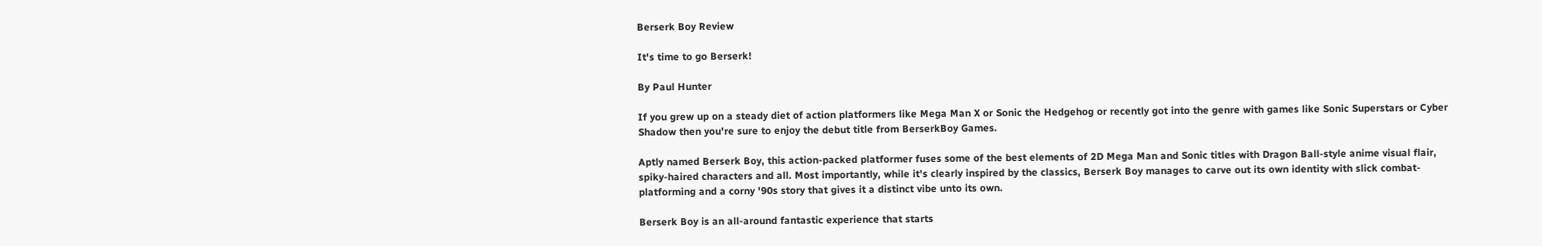Berserk Boy Review

It's time to go Berserk!

By Paul Hunter

If you grew up on a steady diet of action platformers like Mega Man X or Sonic the Hedgehog or recently got into the genre with games like Sonic Superstars or Cyber Shadow then you're sure to enjoy the debut title from BerserkBoy Games.

Aptly named Berserk Boy, this action-packed platformer fuses some of the best elements of 2D Mega Man and Sonic titles with Dragon Ball-style anime visual flair, spiky-haired characters and all. Most importantly, while it's clearly inspired by the classics, Berserk Boy manages to carve out its own identity with slick combat-platforming and a corny '90s story that gives it a distinct vibe unto its own.

Berserk Boy is an all-around fantastic experience that starts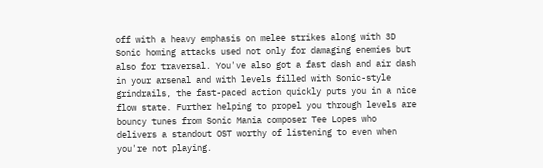off with a heavy emphasis on melee strikes along with 3D Sonic homing attacks used not only for damaging enemies but also for traversal. You've also got a fast dash and air dash in your arsenal and with levels filled with Sonic-style grindrails, the fast-paced action quickly puts you in a nice flow state. Further helping to propel you through levels are bouncy tunes from Sonic Mania composer Tee Lopes who delivers a standout OST worthy of listening to even when you're not playing.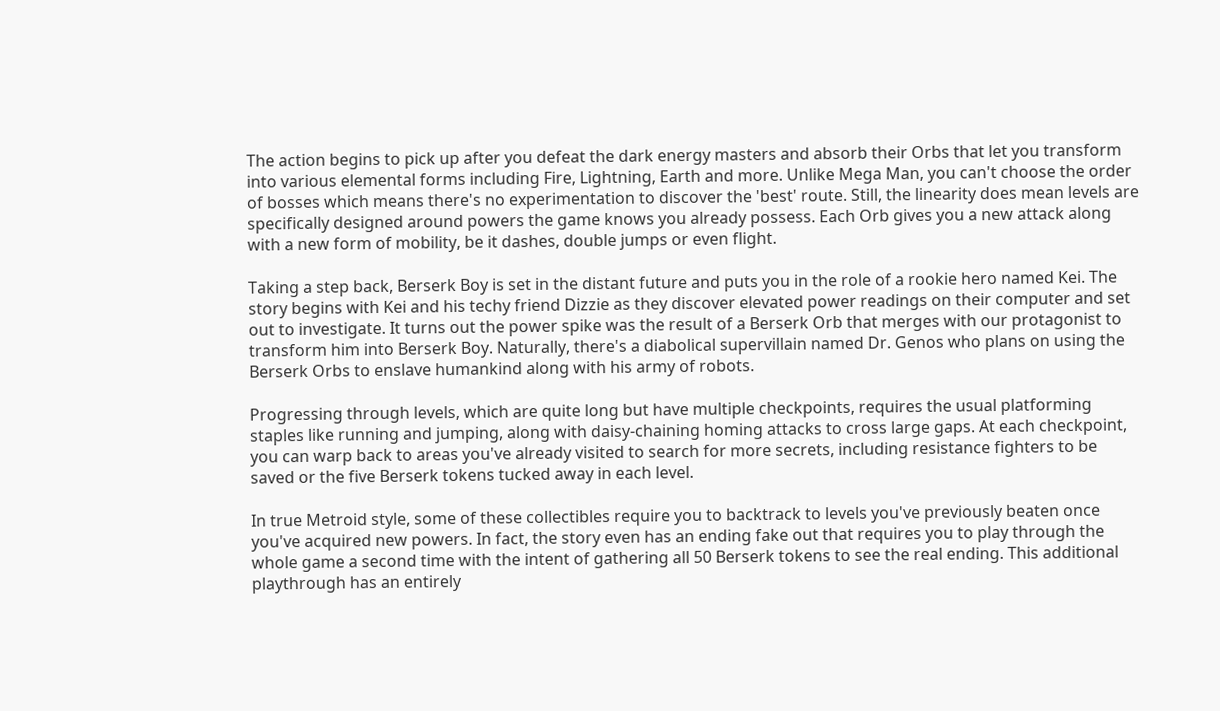The action begins to pick up after you defeat the dark energy masters and absorb their Orbs that let you transform into various elemental forms including Fire, Lightning, Earth and more. Unlike Mega Man, you can't choose the order of bosses which means there's no experimentation to discover the 'best' route. Still, the linearity does mean levels are specifically designed around powers the game knows you already possess. Each Orb gives you a new attack along with a new form of mobility, be it dashes, double jumps or even flight.

Taking a step back, Berserk Boy is set in the distant future and puts you in the role of a rookie hero named Kei. The story begins with Kei and his techy friend Dizzie as they discover elevated power readings on their computer and set out to investigate. It turns out the power spike was the result of a Berserk Orb that merges with our protagonist to transform him into Berserk Boy. Naturally, there's a diabolical supervillain named Dr. Genos who plans on using the Berserk Orbs to enslave humankind along with his army of robots.

Progressing through levels, which are quite long but have multiple checkpoints, requires the usual platforming staples like running and jumping, along with daisy-chaining homing attacks to cross large gaps. At each checkpoint, you can warp back to areas you've already visited to search for more secrets, including resistance fighters to be saved or the five Berserk tokens tucked away in each level.

In true Metroid style, some of these collectibles require you to backtrack to levels you've previously beaten once you've acquired new powers. In fact, the story even has an ending fake out that requires you to play through the whole game a second time with the intent of gathering all 50 Berserk tokens to see the real ending. This additional playthrough has an entirely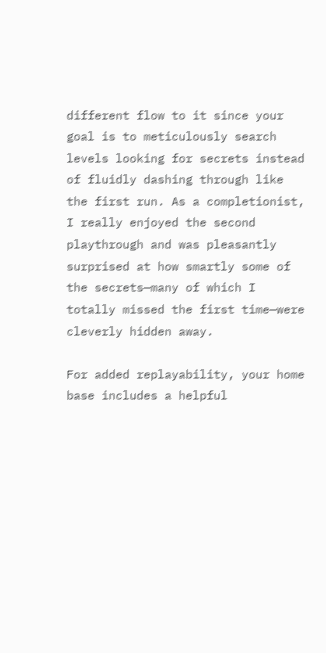different flow to it since your goal is to meticulously search levels looking for secrets instead of fluidly dashing through like the first run. As a completionist, I really enjoyed the second playthrough and was pleasantly surprised at how smartly some of the secrets—many of which I totally missed the first time—were cleverly hidden away.

For added replayability, your home base includes a helpful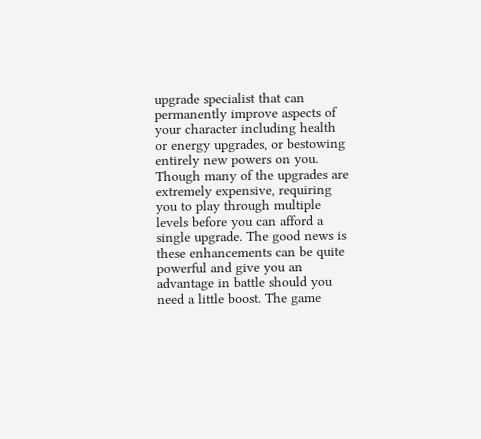upgrade specialist that can permanently improve aspects of your character including health or energy upgrades, or bestowing entirely new powers on you. Though many of the upgrades are extremely expensive, requiring you to play through multiple levels before you can afford a single upgrade. The good news is these enhancements can be quite powerful and give you an advantage in battle should you need a little boost. The game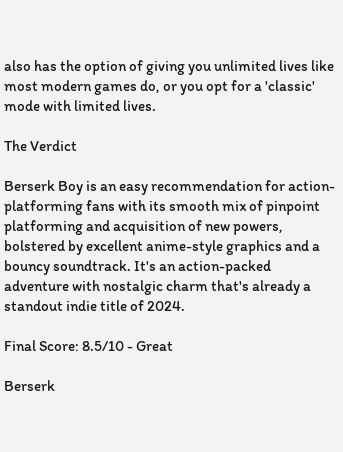also has the option of giving you unlimited lives like most modern games do, or you opt for a 'classic' mode with limited lives.

The Verdict

Berserk Boy is an easy recommendation for action-platforming fans with its smooth mix of pinpoint platforming and acquisition of new powers, bolstered by excellent anime-style graphics and a bouncy soundtrack. It's an action-packed adventure with nostalgic charm that's already a standout indie title of 2024.

Final Score: 8.5/10 - Great

Berserk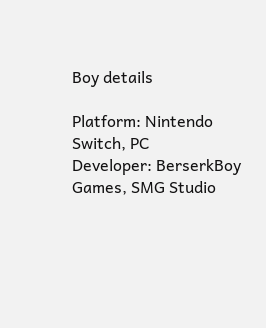Boy details

Platform: Nintendo Switch, PC
Developer: BerserkBoy Games, SMG Studio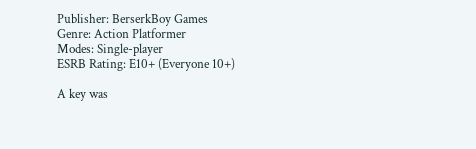Publisher: BerserkBoy Games
Genre: Action Platformer
Modes: Single-player
ESRB Rating: E10+ (Everyone 10+)

A key was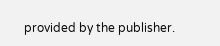provided by the publisher.